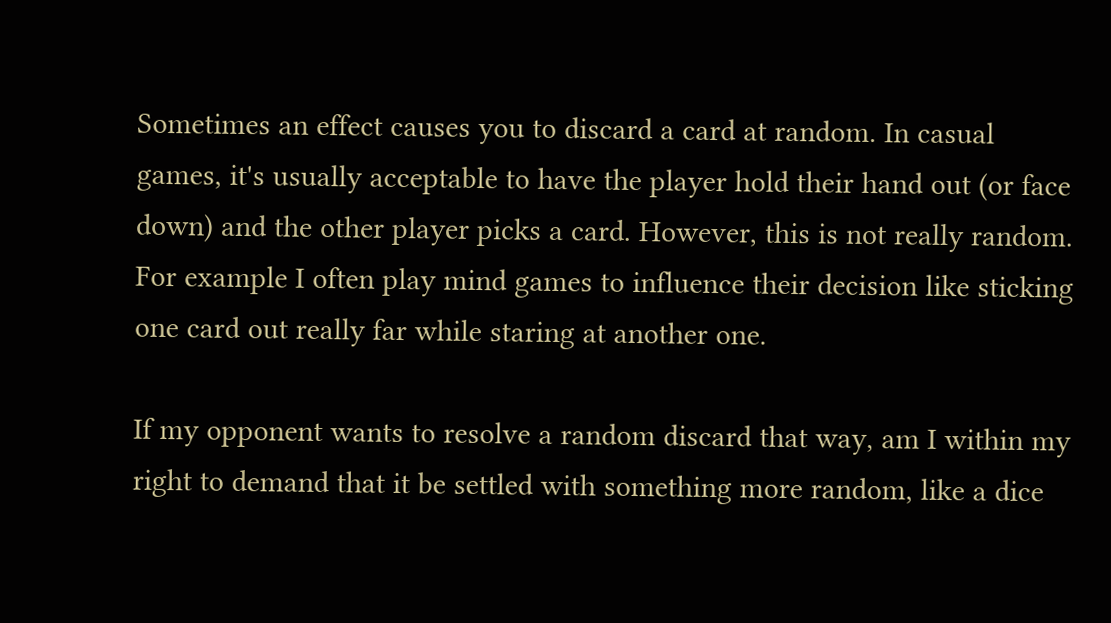Sometimes an effect causes you to discard a card at random. In casual games, it's usually acceptable to have the player hold their hand out (or face down) and the other player picks a card. However, this is not really random. For example I often play mind games to influence their decision like sticking one card out really far while staring at another one.

If my opponent wants to resolve a random discard that way, am I within my right to demand that it be settled with something more random, like a dice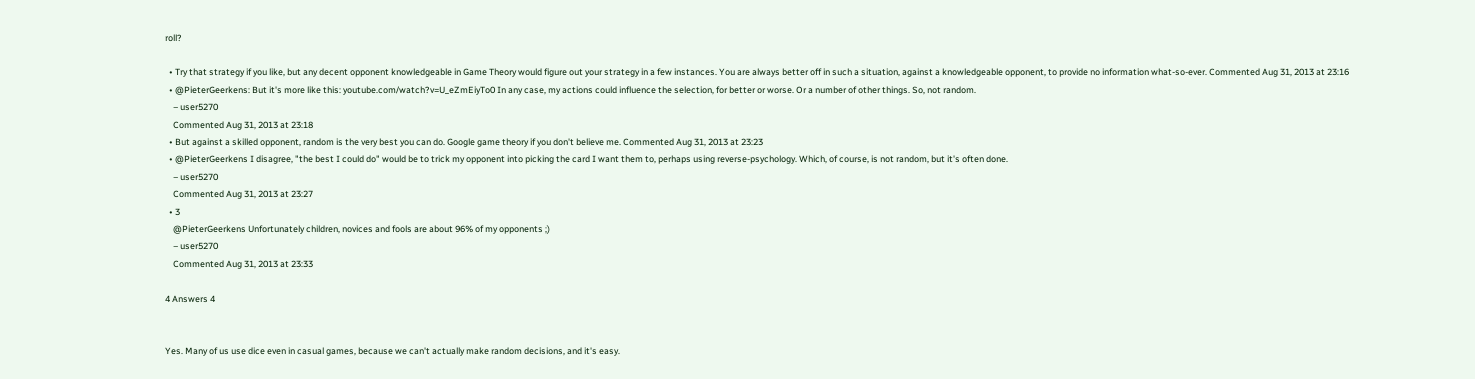roll?

  • Try that strategy if you like, but any decent opponent knowledgeable in Game Theory would figure out your strategy in a few instances. You are always better off in such a situation, against a knowledgeable opponent, to provide no information what-so-ever. Commented Aug 31, 2013 at 23:16
  • @PieterGeerkens: But it's more like this: youtube.com/watch?v=U_eZmEiyTo0 In any case, my actions could influence the selection, for better or worse. Or a number of other things. So, not random.
    – user5270
    Commented Aug 31, 2013 at 23:18
  • But against a skilled opponent, random is the very best you can do. Google game theory if you don't believe me. Commented Aug 31, 2013 at 23:23
  • @PieterGeerkens I disagree, "the best I could do" would be to trick my opponent into picking the card I want them to, perhaps using reverse-psychology. Which, of course, is not random, but it's often done.
    – user5270
    Commented Aug 31, 2013 at 23:27
  • 3
    @PieterGeerkens Unfortunately children, novices and fools are about 96% of my opponents ;)
    – user5270
    Commented Aug 31, 2013 at 23:33

4 Answers 4


Yes. Many of us use dice even in casual games, because we can't actually make random decisions, and it's easy.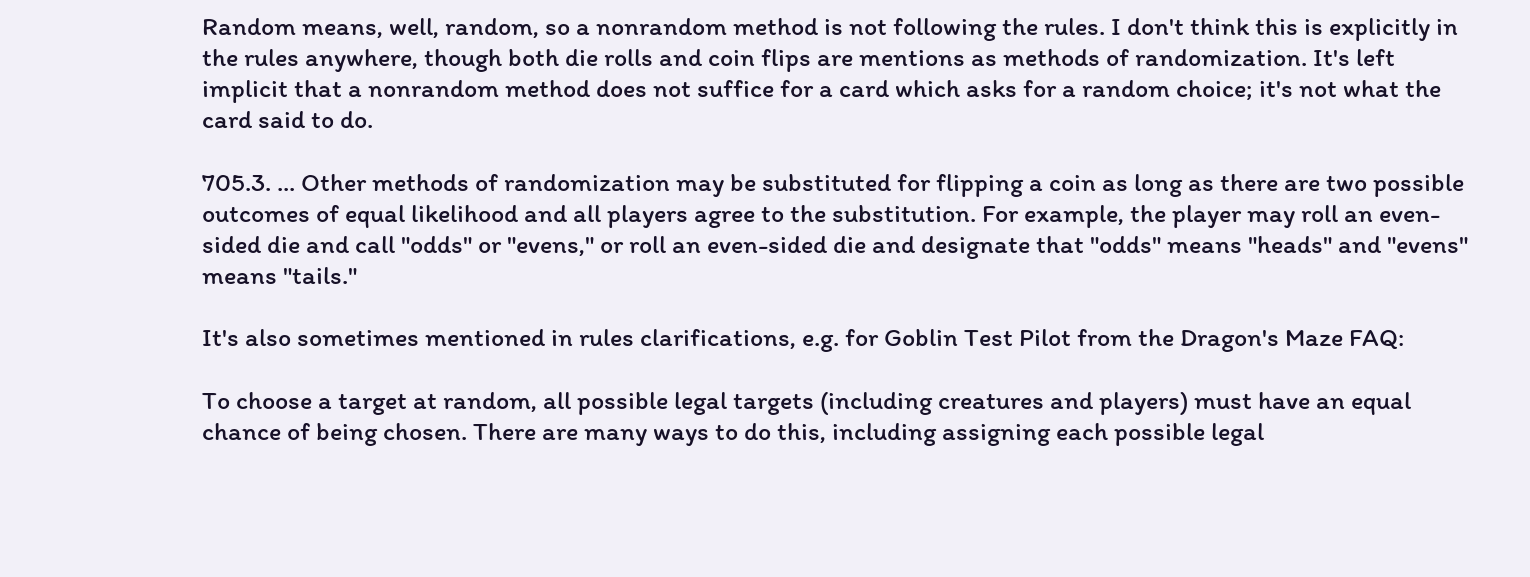Random means, well, random, so a nonrandom method is not following the rules. I don't think this is explicitly in the rules anywhere, though both die rolls and coin flips are mentions as methods of randomization. It's left implicit that a nonrandom method does not suffice for a card which asks for a random choice; it's not what the card said to do.

705.3. ... Other methods of randomization may be substituted for flipping a coin as long as there are two possible outcomes of equal likelihood and all players agree to the substitution. For example, the player may roll an even-sided die and call "odds" or "evens," or roll an even-sided die and designate that "odds" means "heads" and "evens" means "tails."

It's also sometimes mentioned in rules clarifications, e.g. for Goblin Test Pilot from the Dragon's Maze FAQ:

To choose a target at random, all possible legal targets (including creatures and players) must have an equal chance of being chosen. There are many ways to do this, including assigning each possible legal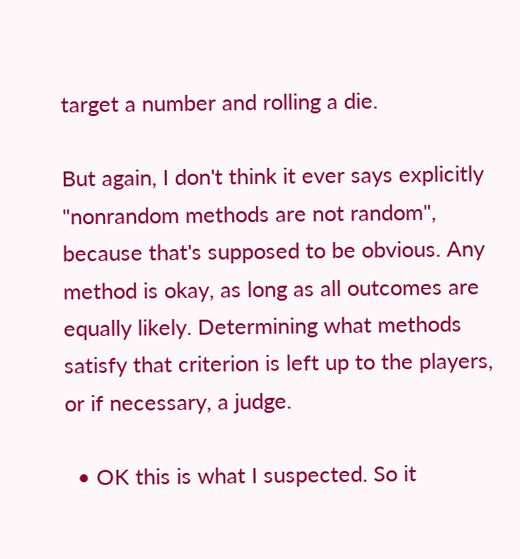target a number and rolling a die.

But again, I don't think it ever says explicitly "nonrandom methods are not random", because that's supposed to be obvious. Any method is okay, as long as all outcomes are equally likely. Determining what methods satisfy that criterion is left up to the players, or if necessary, a judge.

  • OK this is what I suspected. So it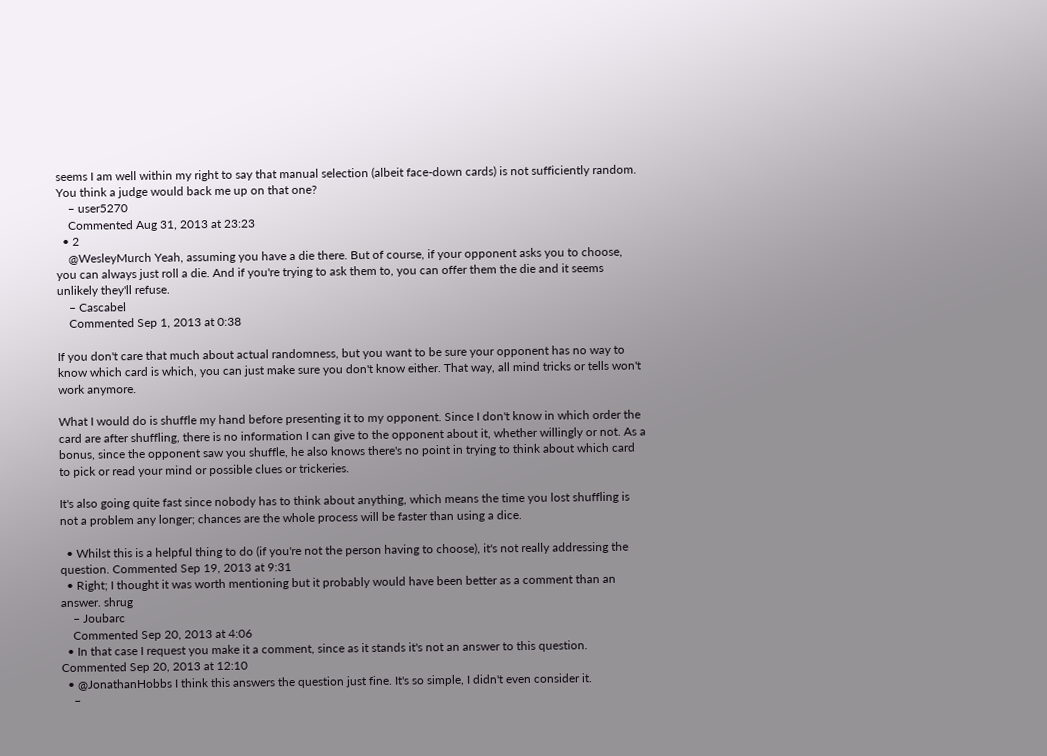seems I am well within my right to say that manual selection (albeit face-down cards) is not sufficiently random. You think a judge would back me up on that one?
    – user5270
    Commented Aug 31, 2013 at 23:23
  • 2
    @WesleyMurch Yeah, assuming you have a die there. But of course, if your opponent asks you to choose, you can always just roll a die. And if you're trying to ask them to, you can offer them the die and it seems unlikely they'll refuse.
    – Cascabel
    Commented Sep 1, 2013 at 0:38

If you don't care that much about actual randomness, but you want to be sure your opponent has no way to know which card is which, you can just make sure you don't know either. That way, all mind tricks or tells won't work anymore.

What I would do is shuffle my hand before presenting it to my opponent. Since I don't know in which order the card are after shuffling, there is no information I can give to the opponent about it, whether willingly or not. As a bonus, since the opponent saw you shuffle, he also knows there's no point in trying to think about which card to pick or read your mind or possible clues or trickeries.

It's also going quite fast since nobody has to think about anything, which means the time you lost shuffling is not a problem any longer; chances are the whole process will be faster than using a dice.

  • Whilst this is a helpful thing to do (if you're not the person having to choose), it's not really addressing the question. Commented Sep 19, 2013 at 9:31
  • Right; I thought it was worth mentioning but it probably would have been better as a comment than an answer. shrug
    – Joubarc
    Commented Sep 20, 2013 at 4:06
  • In that case I request you make it a comment, since as it stands it's not an answer to this question. Commented Sep 20, 2013 at 12:10
  • @JonathanHobbs I think this answers the question just fine. It's so simple, I didn't even consider it.
    –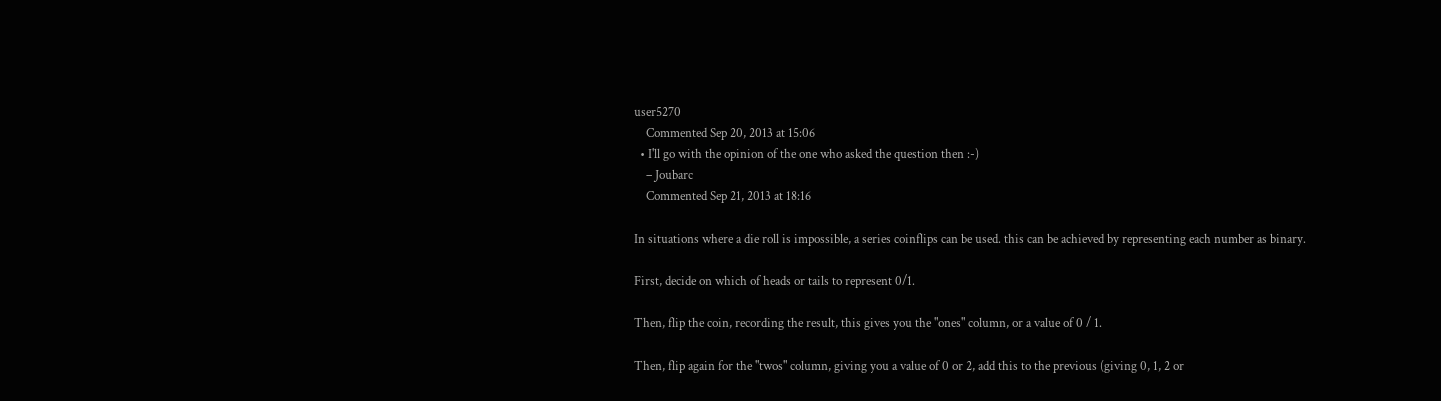user5270
    Commented Sep 20, 2013 at 15:06
  • I'll go with the opinion of the one who asked the question then :-)
    – Joubarc
    Commented Sep 21, 2013 at 18:16

In situations where a die roll is impossible, a series coinflips can be used. this can be achieved by representing each number as binary.

First, decide on which of heads or tails to represent 0/1.

Then, flip the coin, recording the result, this gives you the "ones" column, or a value of 0 / 1.

Then, flip again for the "twos" column, giving you a value of 0 or 2, add this to the previous (giving 0, 1, 2 or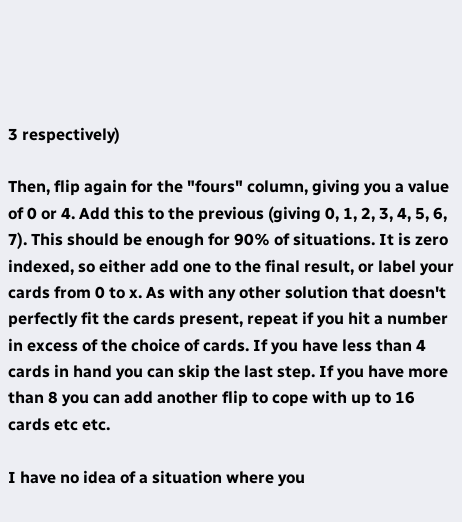3 respectively)

Then, flip again for the "fours" column, giving you a value of 0 or 4. Add this to the previous (giving 0, 1, 2, 3, 4, 5, 6, 7). This should be enough for 90% of situations. It is zero indexed, so either add one to the final result, or label your cards from 0 to x. As with any other solution that doesn't perfectly fit the cards present, repeat if you hit a number in excess of the choice of cards. If you have less than 4 cards in hand you can skip the last step. If you have more than 8 you can add another flip to cope with up to 16 cards etc etc.

I have no idea of a situation where you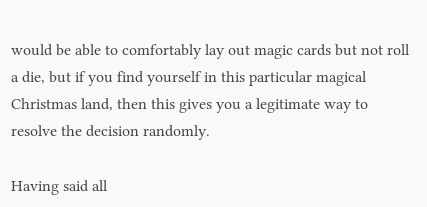would be able to comfortably lay out magic cards but not roll a die, but if you find yourself in this particular magical Christmas land, then this gives you a legitimate way to resolve the decision randomly.

Having said all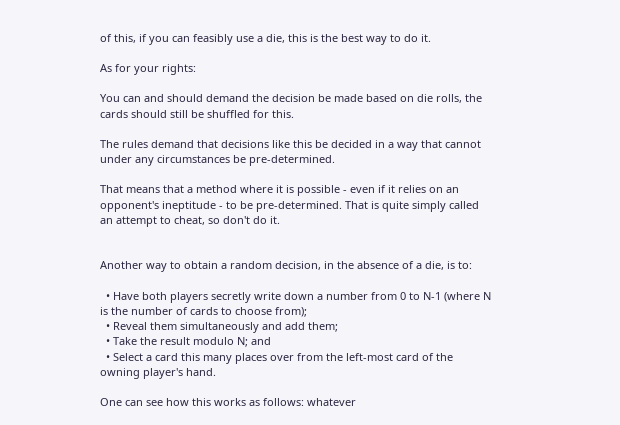of this, if you can feasibly use a die, this is the best way to do it.

As for your rights:

You can and should demand the decision be made based on die rolls, the cards should still be shuffled for this.

The rules demand that decisions like this be decided in a way that cannot under any circumstances be pre-determined.

That means that a method where it is possible - even if it relies on an opponent's ineptitude - to be pre-determined. That is quite simply called an attempt to cheat, so don't do it.


Another way to obtain a random decision, in the absence of a die, is to:

  • Have both players secretly write down a number from 0 to N-1 (where N is the number of cards to choose from);
  • Reveal them simultaneously and add them;
  • Take the result modulo N; and
  • Select a card this many places over from the left-most card of the owning player's hand.

One can see how this works as follows: whatever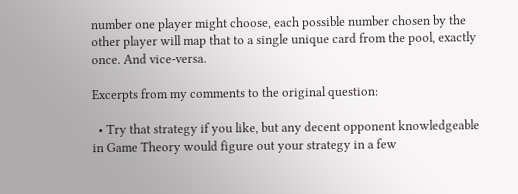number one player might choose, each possible number chosen by the other player will map that to a single unique card from the pool, exactly once. And vice-versa.

Excerpts from my comments to the original question:

  • Try that strategy if you like, but any decent opponent knowledgeable in Game Theory would figure out your strategy in a few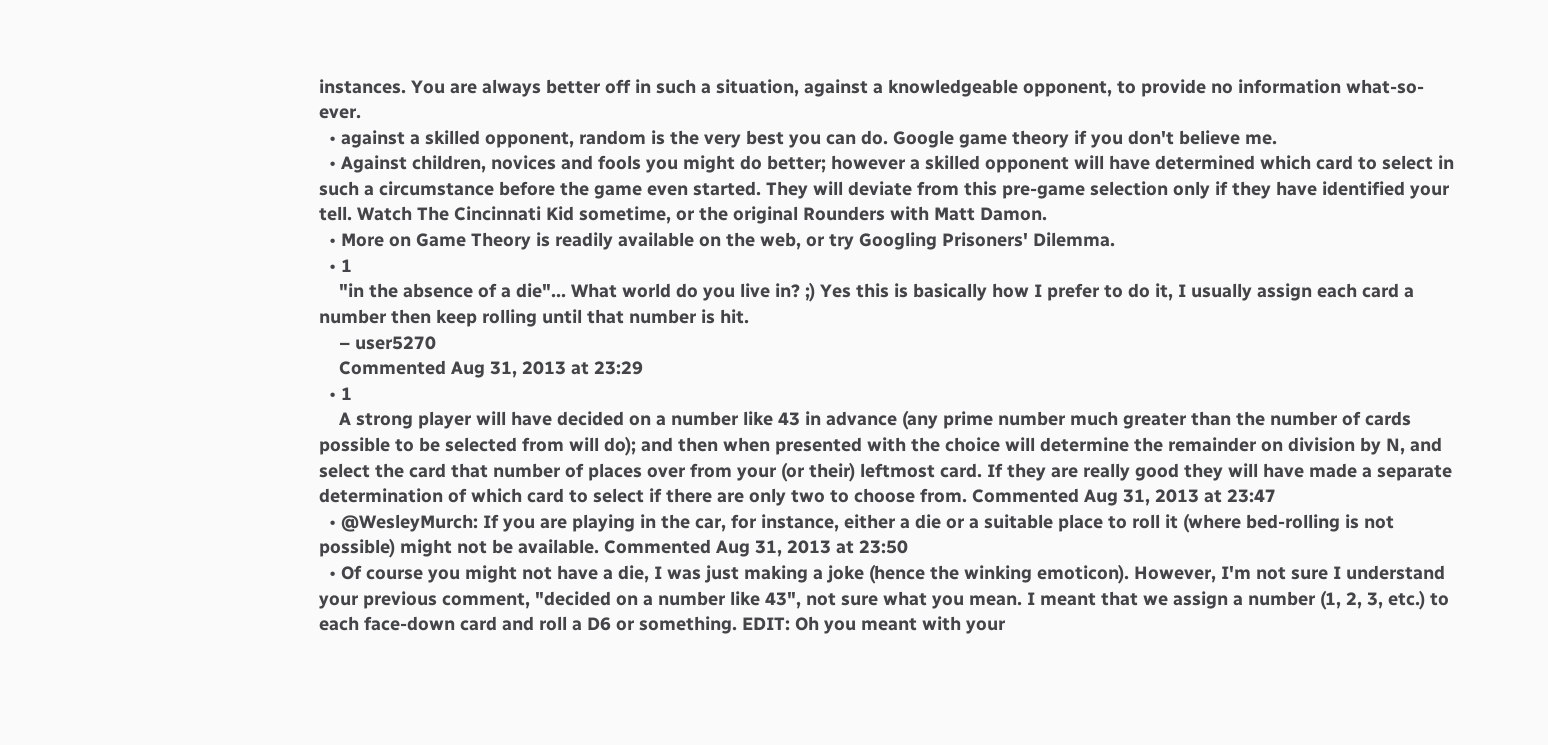instances. You are always better off in such a situation, against a knowledgeable opponent, to provide no information what-so-ever.
  • against a skilled opponent, random is the very best you can do. Google game theory if you don't believe me.
  • Against children, novices and fools you might do better; however a skilled opponent will have determined which card to select in such a circumstance before the game even started. They will deviate from this pre-game selection only if they have identified your tell. Watch The Cincinnati Kid sometime, or the original Rounders with Matt Damon.
  • More on Game Theory is readily available on the web, or try Googling Prisoners' Dilemma.
  • 1
    "in the absence of a die"... What world do you live in? ;) Yes this is basically how I prefer to do it, I usually assign each card a number then keep rolling until that number is hit.
    – user5270
    Commented Aug 31, 2013 at 23:29
  • 1
    A strong player will have decided on a number like 43 in advance (any prime number much greater than the number of cards possible to be selected from will do); and then when presented with the choice will determine the remainder on division by N, and select the card that number of places over from your (or their) leftmost card. If they are really good they will have made a separate determination of which card to select if there are only two to choose from. Commented Aug 31, 2013 at 23:47
  • @WesleyMurch: If you are playing in the car, for instance, either a die or a suitable place to roll it (where bed-rolling is not possible) might not be available. Commented Aug 31, 2013 at 23:50
  • Of course you might not have a die, I was just making a joke (hence the winking emoticon). However, I'm not sure I understand your previous comment, "decided on a number like 43", not sure what you mean. I meant that we assign a number (1, 2, 3, etc.) to each face-down card and roll a D6 or something. EDIT: Oh you meant with your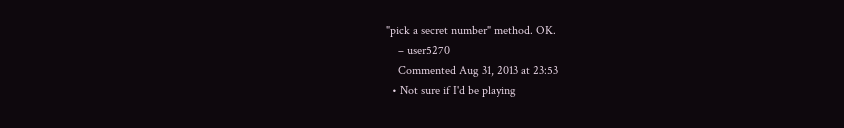"pick a secret number" method. OK.
    – user5270
    Commented Aug 31, 2013 at 23:53
  • Not sure if I'd be playing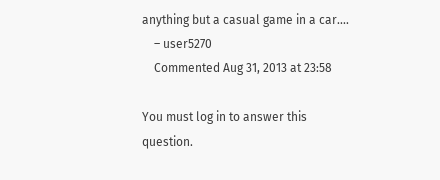anything but a casual game in a car....
    – user5270
    Commented Aug 31, 2013 at 23:58

You must log in to answer this question.